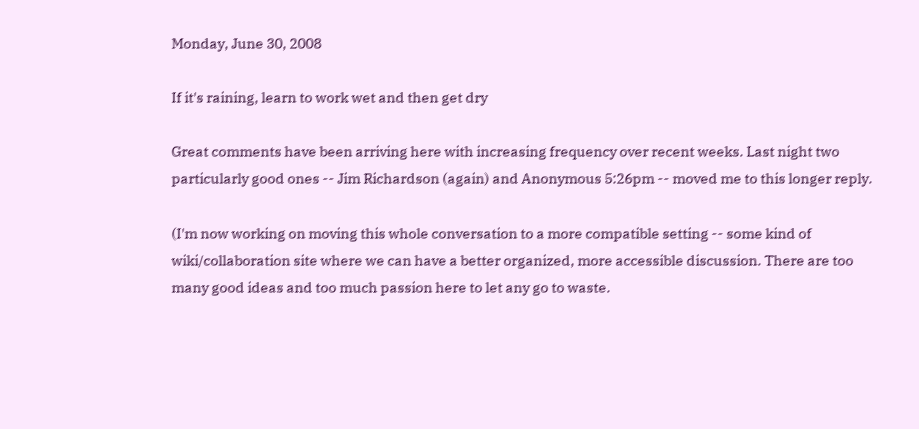Monday, June 30, 2008

If it's raining, learn to work wet and then get dry

Great comments have been arriving here with increasing frequency over recent weeks. Last night two particularly good ones -- Jim Richardson (again) and Anonymous 5:26pm -- moved me to this longer reply.

(I'm now working on moving this whole conversation to a more compatible setting -- some kind of wiki/collaboration site where we can have a better organized, more accessible discussion. There are too many good ideas and too much passion here to let any go to waste.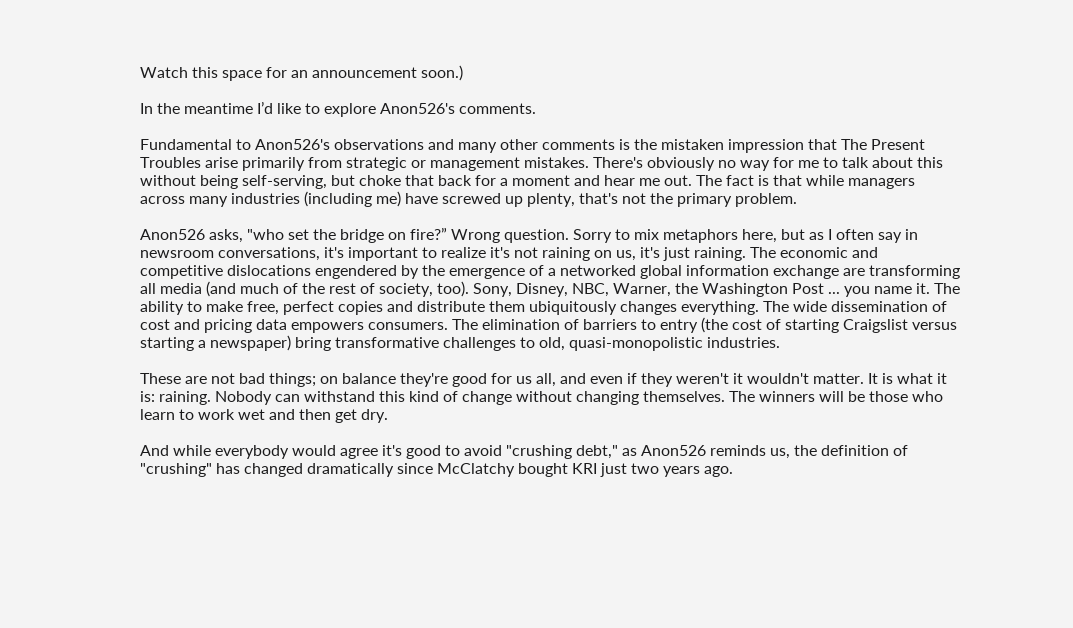Watch this space for an announcement soon.)

In the meantime I’d like to explore Anon526's comments.

Fundamental to Anon526's observations and many other comments is the mistaken impression that The Present Troubles arise primarily from strategic or management mistakes. There's obviously no way for me to talk about this without being self-serving, but choke that back for a moment and hear me out. The fact is that while managers across many industries (including me) have screwed up plenty, that's not the primary problem.

Anon526 asks, "who set the bridge on fire?” Wrong question. Sorry to mix metaphors here, but as I often say in newsroom conversations, it's important to realize it's not raining on us, it's just raining. The economic and competitive dislocations engendered by the emergence of a networked global information exchange are transforming all media (and much of the rest of society, too). Sony, Disney, NBC, Warner, the Washington Post ... you name it. The ability to make free, perfect copies and distribute them ubiquitously changes everything. The wide dissemination of cost and pricing data empowers consumers. The elimination of barriers to entry (the cost of starting Craigslist versus starting a newspaper) bring transformative challenges to old, quasi-monopolistic industries.

These are not bad things; on balance they're good for us all, and even if they weren't it wouldn't matter. It is what it is: raining. Nobody can withstand this kind of change without changing themselves. The winners will be those who learn to work wet and then get dry.

And while everybody would agree it's good to avoid "crushing debt," as Anon526 reminds us, the definition of "crushing" has changed dramatically since McClatchy bought KRI just two years ago.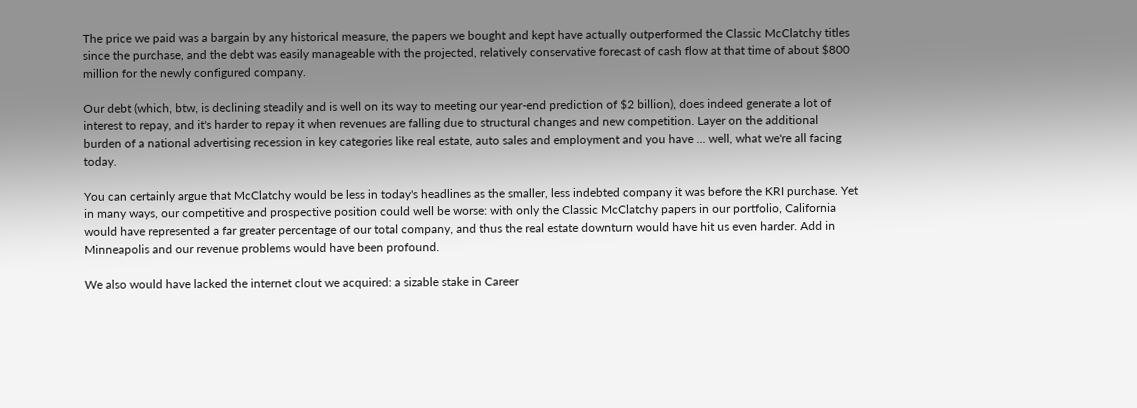The price we paid was a bargain by any historical measure, the papers we bought and kept have actually outperformed the Classic McClatchy titles since the purchase, and the debt was easily manageable with the projected, relatively conservative forecast of cash flow at that time of about $800 million for the newly configured company.

Our debt (which, btw, is declining steadily and is well on its way to meeting our year-end prediction of $2 billion), does indeed generate a lot of interest to repay, and it's harder to repay it when revenues are falling due to structural changes and new competition. Layer on the additional burden of a national advertising recession in key categories like real estate, auto sales and employment and you have ... well, what we're all facing today.

You can certainly argue that McClatchy would be less in today's headlines as the smaller, less indebted company it was before the KRI purchase. Yet in many ways, our competitive and prospective position could well be worse: with only the Classic McClatchy papers in our portfolio, California would have represented a far greater percentage of our total company, and thus the real estate downturn would have hit us even harder. Add in Minneapolis and our revenue problems would have been profound.

We also would have lacked the internet clout we acquired: a sizable stake in Career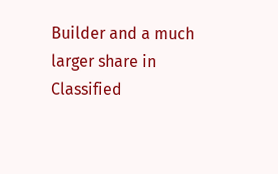Builder and a much larger share in Classified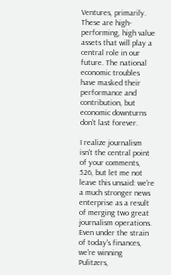Ventures, primarily. These are high-performing, high value assets that will play a central role in our future. The national economic troubles have masked their performance and contribution, but economic downturns don't last forever.

I realize journalism isn't the central point of your comments, 526, but let me not leave this unsaid: we're a much stronger news enterprise as a result of merging two great journalism operations. Even under the strain of today's finances, we're winning Pulitzers,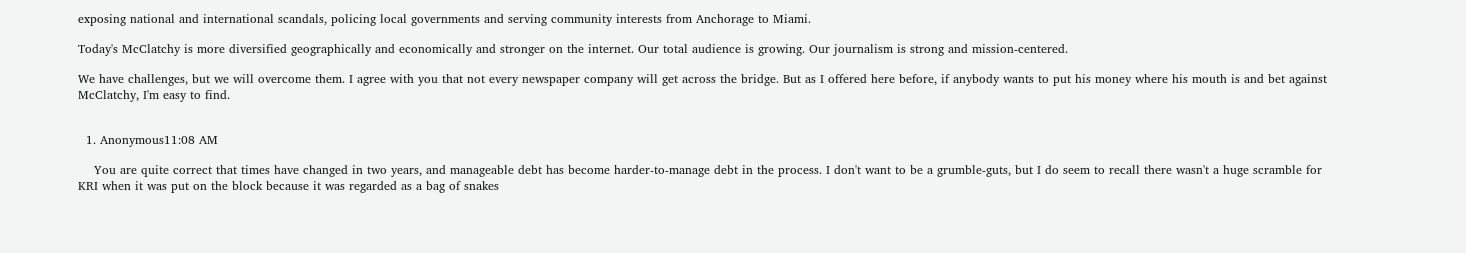exposing national and international scandals, policing local governments and serving community interests from Anchorage to Miami.

Today's McClatchy is more diversified geographically and economically and stronger on the internet. Our total audience is growing. Our journalism is strong and mission-centered.

We have challenges, but we will overcome them. I agree with you that not every newspaper company will get across the bridge. But as I offered here before, if anybody wants to put his money where his mouth is and bet against McClatchy, I'm easy to find.


  1. Anonymous11:08 AM

    You are quite correct that times have changed in two years, and manageable debt has become harder-to-manage debt in the process. I don't want to be a grumble-guts, but I do seem to recall there wasn't a huge scramble for KRI when it was put on the block because it was regarded as a bag of snakes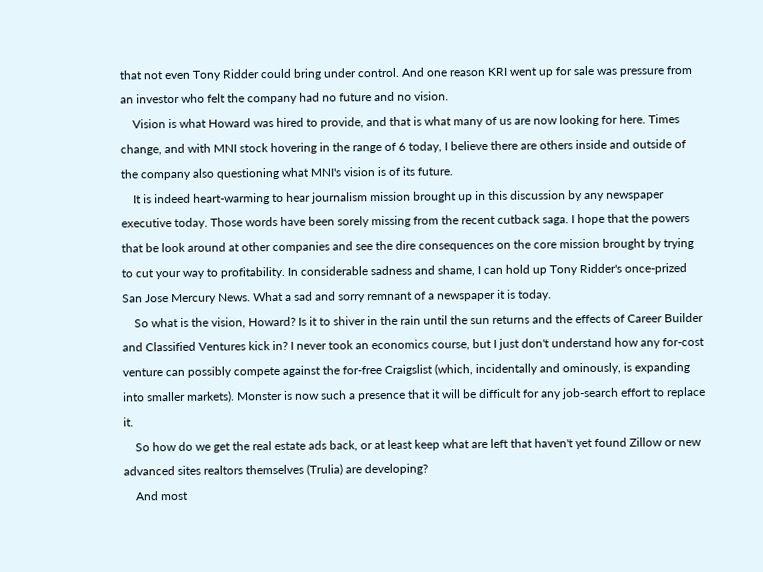that not even Tony Ridder could bring under control. And one reason KRI went up for sale was pressure from an investor who felt the company had no future and no vision.
    Vision is what Howard was hired to provide, and that is what many of us are now looking for here. Times change, and with MNI stock hovering in the range of 6 today, I believe there are others inside and outside of the company also questioning what MNI's vision is of its future.
    It is indeed heart-warming to hear journalism mission brought up in this discussion by any newspaper executive today. Those words have been sorely missing from the recent cutback saga. I hope that the powers that be look around at other companies and see the dire consequences on the core mission brought by trying to cut your way to profitability. In considerable sadness and shame, I can hold up Tony Ridder's once-prized San Jose Mercury News. What a sad and sorry remnant of a newspaper it is today.
    So what is the vision, Howard? Is it to shiver in the rain until the sun returns and the effects of Career Builder and Classified Ventures kick in? I never took an economics course, but I just don't understand how any for-cost venture can possibly compete against the for-free Craigslist (which, incidentally and ominously, is expanding into smaller markets). Monster is now such a presence that it will be difficult for any job-search effort to replace it.
    So how do we get the real estate ads back, or at least keep what are left that haven't yet found Zillow or new advanced sites realtors themselves (Trulia) are developing?
    And most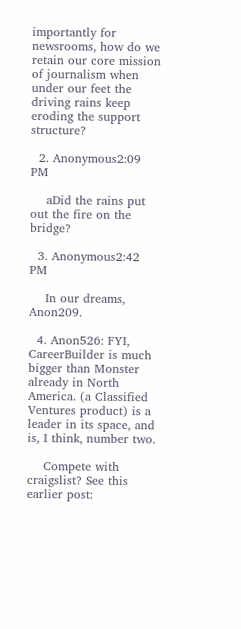importantly for newsrooms, how do we retain our core mission of journalism when under our feet the driving rains keep eroding the support structure?

  2. Anonymous2:09 PM

    aDid the rains put out the fire on the bridge?

  3. Anonymous2:42 PM

    In our dreams, Anon209.

  4. Anon526: FYI, CareerBuilder is much bigger than Monster already in North America. (a Classified Ventures product) is a leader in its space, and is, I think, number two.

    Compete with craigslist? See this earlier post: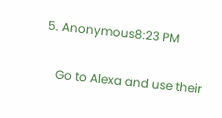5. Anonymous8:23 PM

    Go to Alexa and use their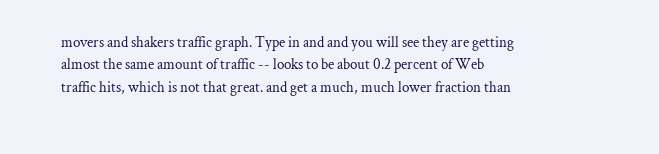movers and shakers traffic graph. Type in and and you will see they are getting almost the same amount of traffic -- looks to be about 0.2 percent of Web traffic hits, which is not that great. and get a much, much lower fraction than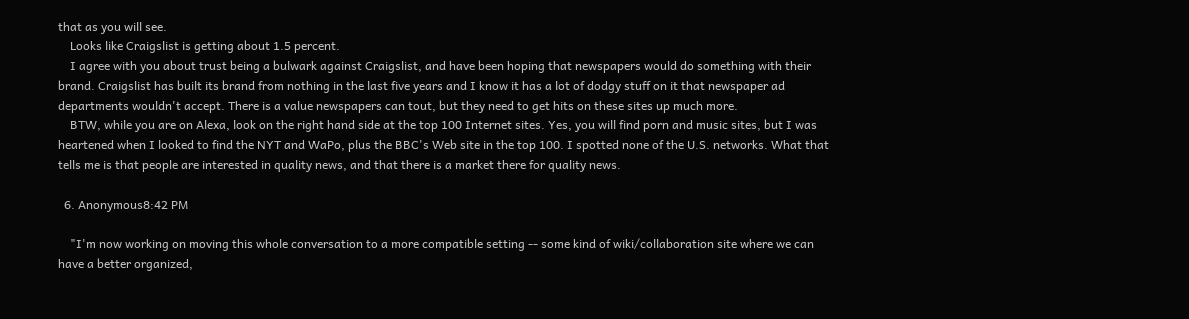that as you will see.
    Looks like Craigslist is getting about 1.5 percent.
    I agree with you about trust being a bulwark against Craigslist, and have been hoping that newspapers would do something with their brand. Craigslist has built its brand from nothing in the last five years and I know it has a lot of dodgy stuff on it that newspaper ad departments wouldn't accept. There is a value newspapers can tout, but they need to get hits on these sites up much more.
    BTW, while you are on Alexa, look on the right hand side at the top 100 Internet sites. Yes, you will find porn and music sites, but I was heartened when I looked to find the NYT and WaPo, plus the BBC's Web site in the top 100. I spotted none of the U.S. networks. What that tells me is that people are interested in quality news, and that there is a market there for quality news.

  6. Anonymous8:42 PM

    "I'm now working on moving this whole conversation to a more compatible setting -- some kind of wiki/collaboration site where we can have a better organized,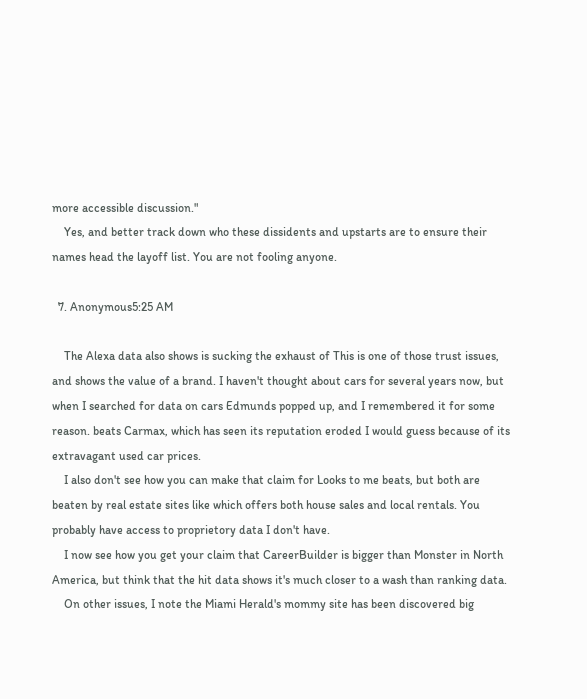more accessible discussion."
    Yes, and better track down who these dissidents and upstarts are to ensure their names head the layoff list. You are not fooling anyone.

  7. Anonymous5:25 AM

    The Alexa data also shows is sucking the exhaust of This is one of those trust issues, and shows the value of a brand. I haven't thought about cars for several years now, but when I searched for data on cars Edmunds popped up, and I remembered it for some reason. beats Carmax, which has seen its reputation eroded I would guess because of its extravagant used car prices.
    I also don't see how you can make that claim for Looks to me beats, but both are beaten by real estate sites like which offers both house sales and local rentals. You probably have access to proprietory data I don't have.
    I now see how you get your claim that CareerBuilder is bigger than Monster in North America, but think that the hit data shows it's much closer to a wash than ranking data.
    On other issues, I note the Miami Herald's mommy site has been discovered big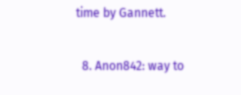time by Gannett.

  8. Anon842: way to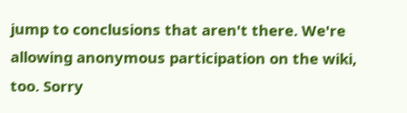jump to conclusions that aren't there. We're allowing anonymous participation on the wiki, too. Sorry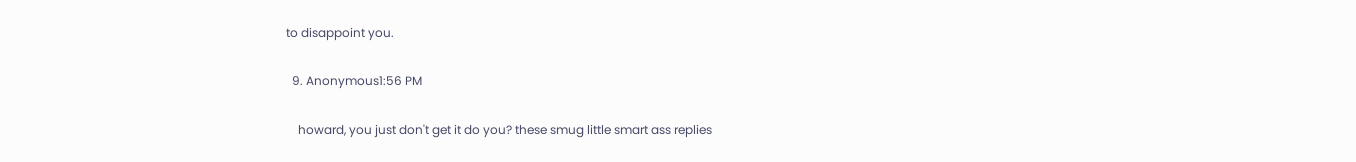to disappoint you.

  9. Anonymous1:56 PM

    howard, you just don't get it do you? these smug little smart ass replies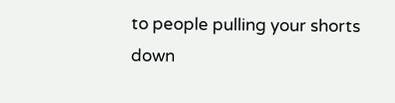to people pulling your shorts down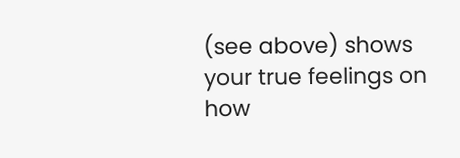(see above) shows your true feelings on how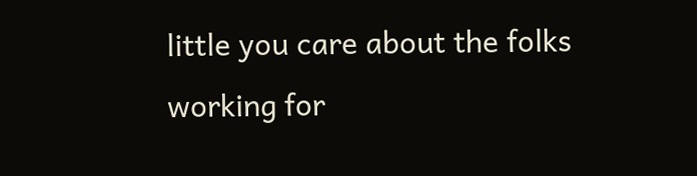little you care about the folks working for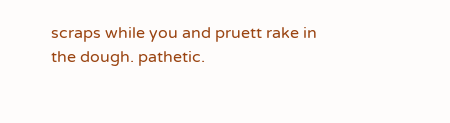scraps while you and pruett rake in the dough. pathetic.